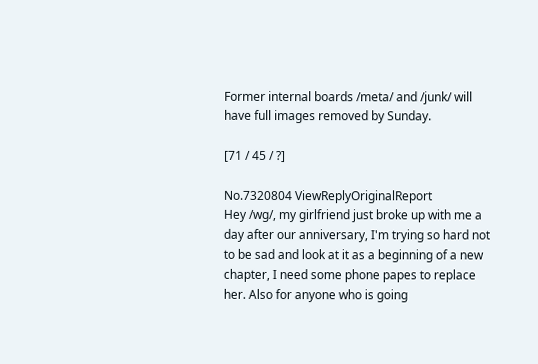Former internal boards /meta/ and /junk/ will have full images removed by Sunday.

[71 / 45 / ?]

No.7320804 ViewReplyOriginalReport
Hey /wg/, my girlfriend just broke up with me a day after our anniversary, I'm trying so hard not to be sad and look at it as a beginning of a new chapter, I need some phone papes to replace her. Also for anyone who is going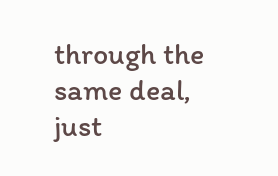through the same deal, just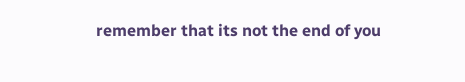remember that its not the end of you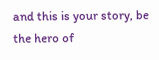and this is your story, be the hero of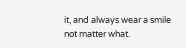it, and always wear a smile not matter what.